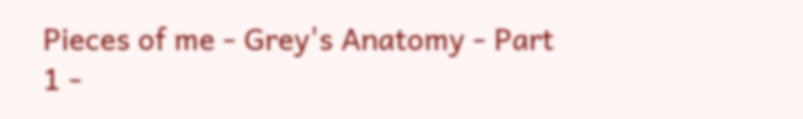Pieces of me - Grey's Anatomy - Part 1 -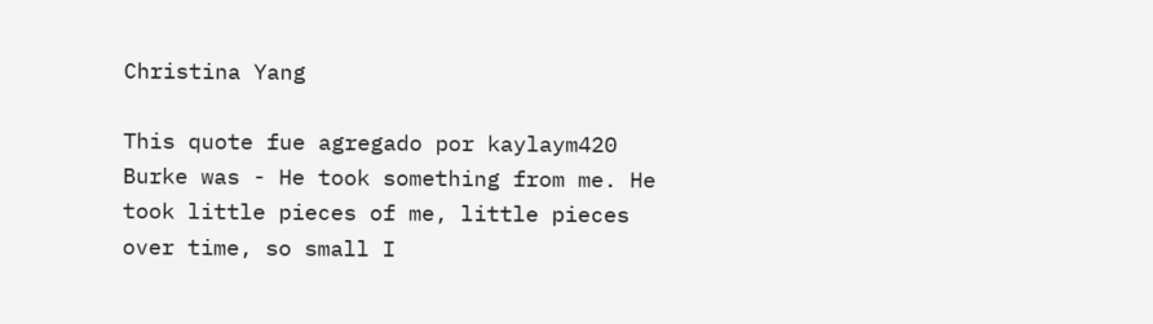Christina Yang

This quote fue agregado por kaylaym420
Burke was - He took something from me. He took little pieces of me, little pieces over time, so small I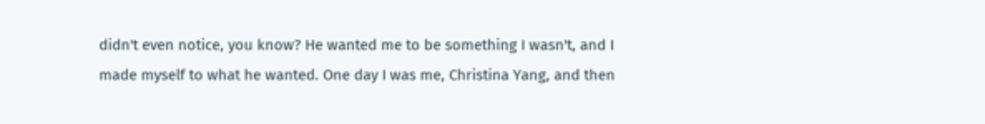didn't even notice, you know? He wanted me to be something I wasn't, and I made myself to what he wanted. One day I was me, Christina Yang, and then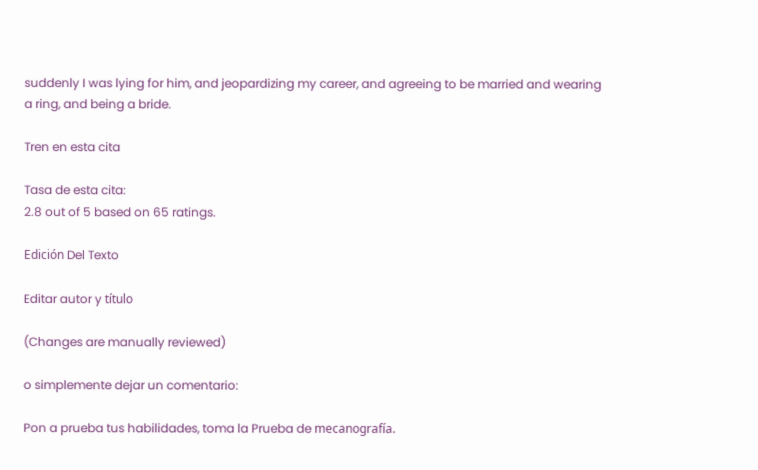suddenly I was lying for him, and jeopardizing my career, and agreeing to be married and wearing a ring, and being a bride.

Tren en esta cita

Tasa de esta cita:
2.8 out of 5 based on 65 ratings.

Edición Del Texto

Editar autor y título

(Changes are manually reviewed)

o simplemente dejar un comentario:

Pon a prueba tus habilidades, toma la Prueba de mecanografía.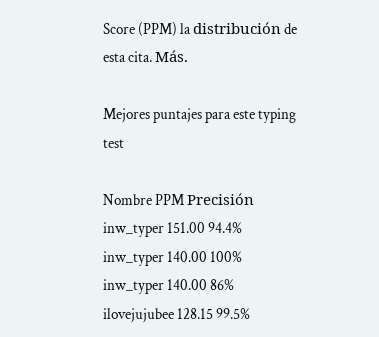Score (PPM) la distribución de esta cita. Más.

Mejores puntajes para este typing test

Nombre PPM Precisión
inw_typer 151.00 94.4%
inw_typer 140.00 100%
inw_typer 140.00 86%
ilovejujubee 128.15 99.5%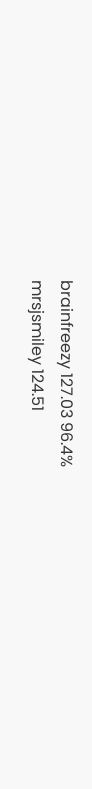brainfreezy 127.03 96.4%
mrsjsmiley 124.51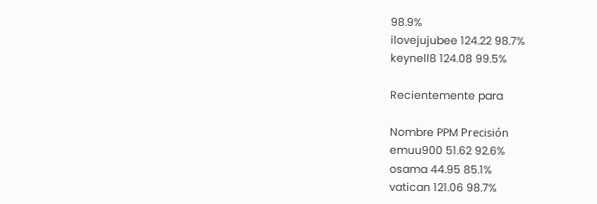98.9%
ilovejujubee 124.22 98.7%
keynell8 124.08 99.5%

Recientemente para

Nombre PPM Precisión
emuu900 51.62 92.6%
osama 44.95 85.1%
vatican 121.06 98.7%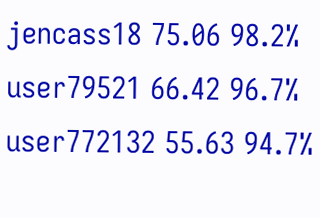jencass18 75.06 98.2%
user79521 66.42 96.7%
user772132 55.63 94.7%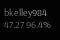bkelley984 47.27 96.4%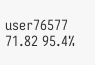user76577 71.82 95.4%